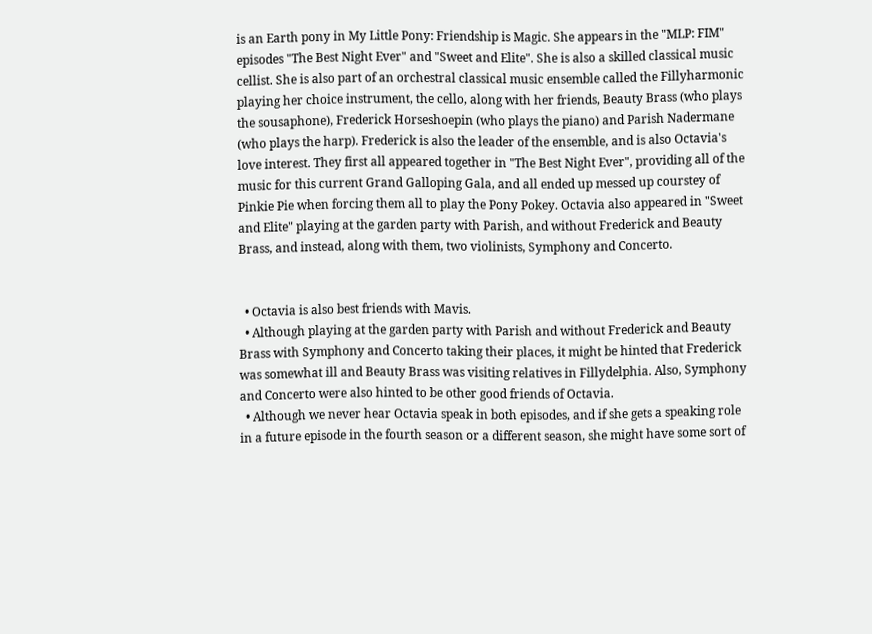is an Earth pony in My Little Pony: Friendship is Magic. She appears in the "MLP: FIM" episodes "The Best Night Ever" and "Sweet and Elite". She is also a skilled classical music cellist. She is also part of an orchestral classical music ensemble called the Fillyharmonic playing her choice instrument, the cello, along with her friends, Beauty Brass (who plays the sousaphone), Frederick Horseshoepin (who plays the piano) and Parish Nadermane (who plays the harp). Frederick is also the leader of the ensemble, and is also Octavia's love interest. They first all appeared together in "The Best Night Ever", providing all of the music for this current Grand Galloping Gala, and all ended up messed up courstey of Pinkie Pie when forcing them all to play the Pony Pokey. Octavia also appeared in "Sweet and Elite" playing at the garden party with Parish, and without Frederick and Beauty Brass, and instead, along with them, two violinists, Symphony and Concerto.


  • Octavia is also best friends with Mavis.
  • Although playing at the garden party with Parish and without Frederick and Beauty Brass with Symphony and Concerto taking their places, it might be hinted that Frederick was somewhat ill and Beauty Brass was visiting relatives in Fillydelphia. Also, Symphony and Concerto were also hinted to be other good friends of Octavia.
  • Although we never hear Octavia speak in both episodes, and if she gets a speaking role in a future episode in the fourth season or a different season, she might have some sort of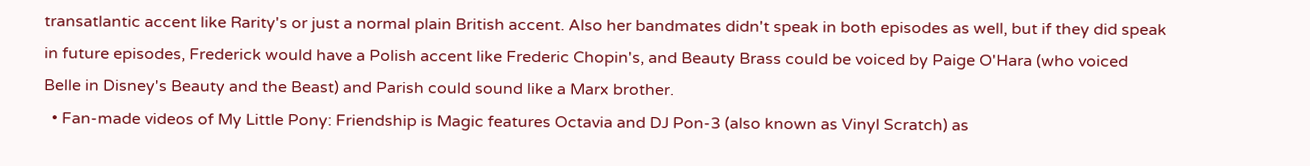transatlantic accent like Rarity's or just a normal plain British accent. Also her bandmates didn't speak in both episodes as well, but if they did speak in future episodes, Frederick would have a Polish accent like Frederic Chopin's, and Beauty Brass could be voiced by Paige O'Hara (who voiced Belle in Disney's Beauty and the Beast) and Parish could sound like a Marx brother.
  • Fan-made videos of My Little Pony: Friendship is Magic features Octavia and DJ Pon-3 (also known as Vinyl Scratch) as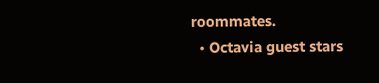roommates.
  • Octavia guest stars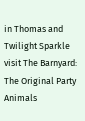in Thomas and Twilight Sparkle visit The Barnyard: The Original Party Animals